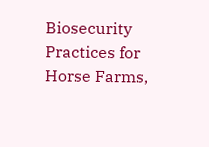Biosecurity Practices for Horse Farms,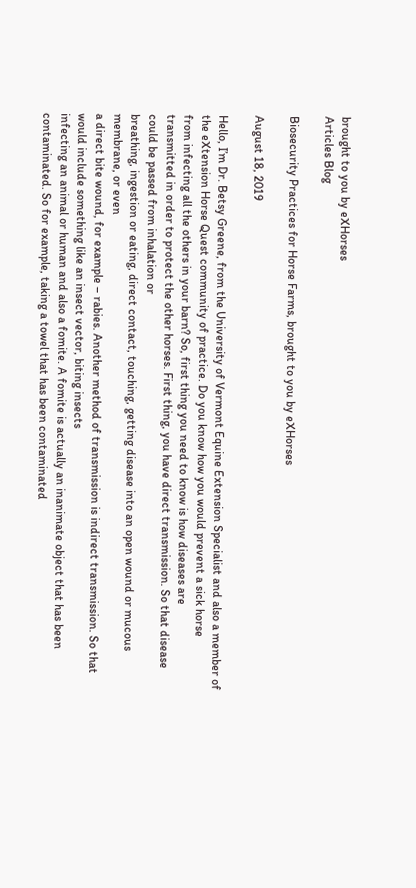brought to you by eXHorses
Articles Blog

Biosecurity Practices for Horse Farms, brought to you by eXHorses

August 18, 2019

Hello, I’m Dr. Betsy Greene, from the University of Vermont Equine Extension Specialist and also a member of the eXtension Horse Quest community of practice. Do you know how you would prevent a sick horse
from infecting all the others in your barn? So, first thing you need to know is how diseases are
transmitted in order to protect the other horses. First thing, you have direct transmission. So that disease could be passed from inhalation or
breathing, ingestion or eating, direct contact, touching, getting disease into an open wound or mucous membrane, or even
a direct bite wound, for example – rabies. Another method of transmission is indirect transmission. So that would include something like an insect vector, biting insects
infecting an animal or human and also a fomite. A fomite is actually an inanimate object that has been contaminated. So for example, taking a towel that has been contaminated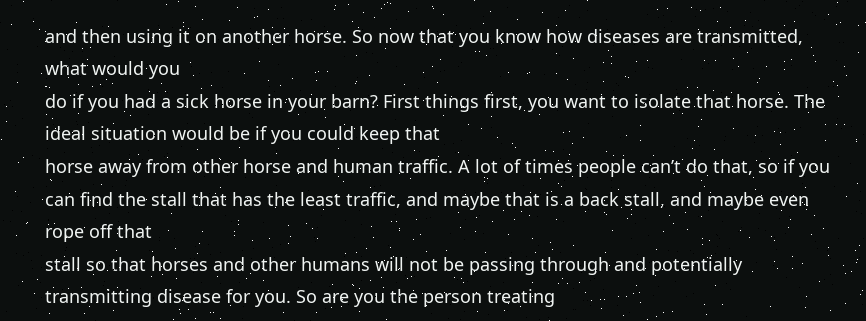and then using it on another horse. So now that you know how diseases are transmitted, what would you
do if you had a sick horse in your barn? First things first, you want to isolate that horse. The ideal situation would be if you could keep that
horse away from other horse and human traffic. A lot of times people can’t do that, so if you
can find the stall that has the least traffic, and maybe that is a back stall, and maybe even rope off that
stall so that horses and other humans will not be passing through and potentially transmitting disease for you. So are you the person treating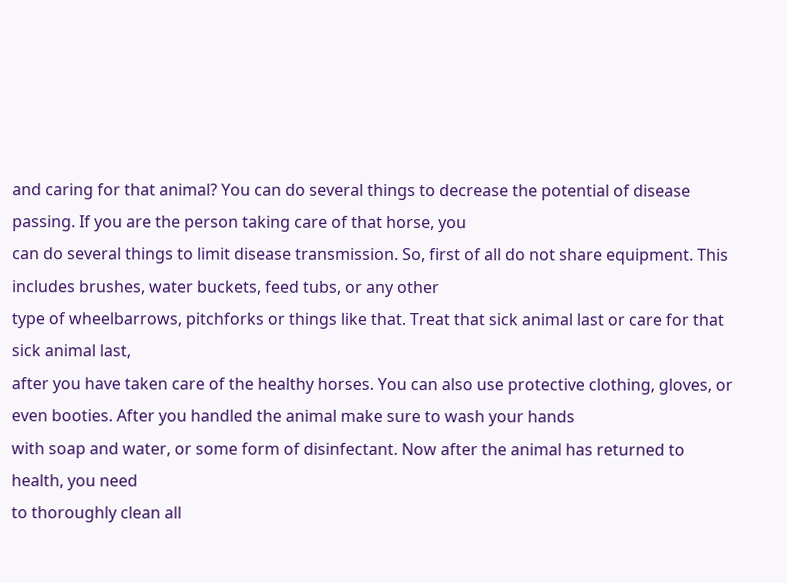and caring for that animal? You can do several things to decrease the potential of disease passing. If you are the person taking care of that horse, you
can do several things to limit disease transmission. So, first of all do not share equipment. This includes brushes, water buckets, feed tubs, or any other
type of wheelbarrows, pitchforks or things like that. Treat that sick animal last or care for that sick animal last,
after you have taken care of the healthy horses. You can also use protective clothing, gloves, or even booties. After you handled the animal make sure to wash your hands
with soap and water, or some form of disinfectant. Now after the animal has returned to health, you need
to thoroughly clean all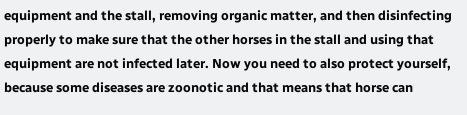equipment and the stall, removing organic matter, and then disinfecting properly to make sure that the other horses in the stall and using that equipment are not infected later. Now you need to also protect yourself, because some diseases are zoonotic and that means that horse can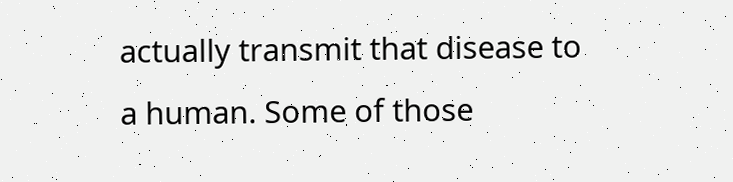actually transmit that disease to a human. Some of those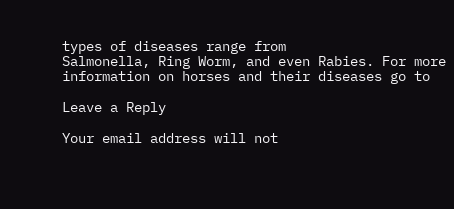types of diseases range from
Salmonella, Ring Worm, and even Rabies. For more information on horses and their diseases go to

Leave a Reply

Your email address will not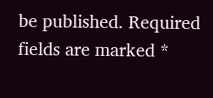be published. Required fields are marked *